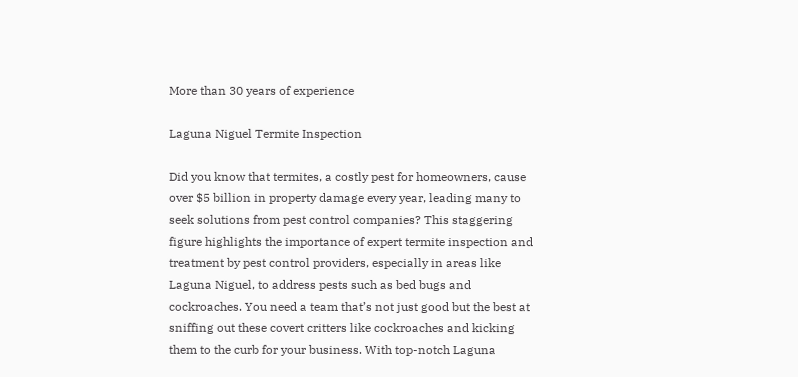More than 30 years of experience

Laguna Niguel Termite Inspection

Did you know that termites, a costly pest for homeowners, cause over $5 billion in property damage every year, leading many to seek solutions from pest control companies? This staggering figure highlights the importance of expert termite inspection and treatment by pest control providers, especially in areas like Laguna Niguel, to address pests such as bed bugs and cockroaches. You need a team that’s not just good but the best at sniffing out these covert critters like cockroaches and kicking them to the curb for your business. With top-notch Laguna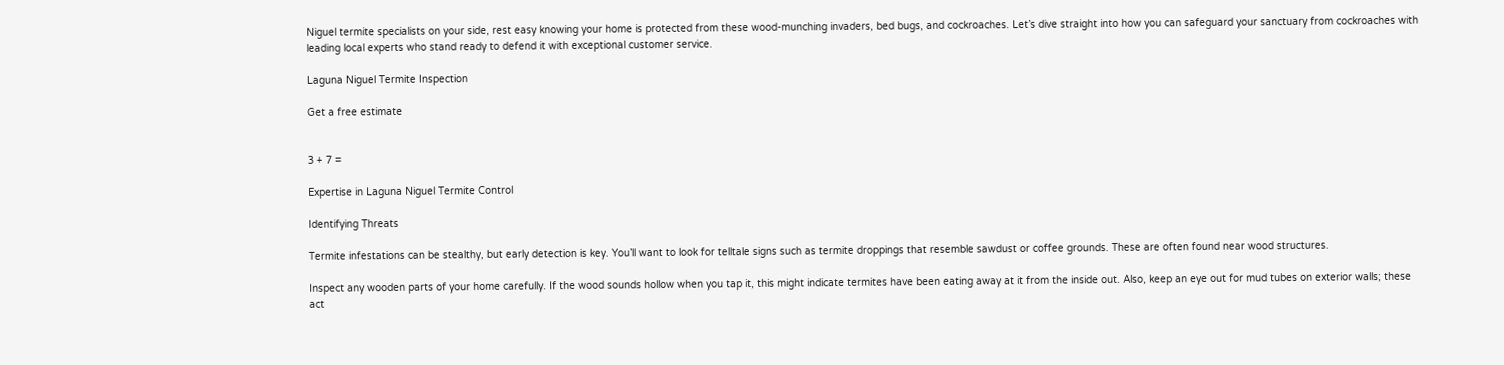Niguel termite specialists on your side, rest easy knowing your home is protected from these wood-munching invaders, bed bugs, and cockroaches. Let’s dive straight into how you can safeguard your sanctuary from cockroaches with leading local experts who stand ready to defend it with exceptional customer service.

Laguna Niguel Termite Inspection

Get a free estimate


3 + 7 =

Expertise in Laguna Niguel Termite Control

Identifying Threats

Termite infestations can be stealthy, but early detection is key. You’ll want to look for telltale signs such as termite droppings that resemble sawdust or coffee grounds. These are often found near wood structures.

Inspect any wooden parts of your home carefully. If the wood sounds hollow when you tap it, this might indicate termites have been eating away at it from the inside out. Also, keep an eye out for mud tubes on exterior walls; these act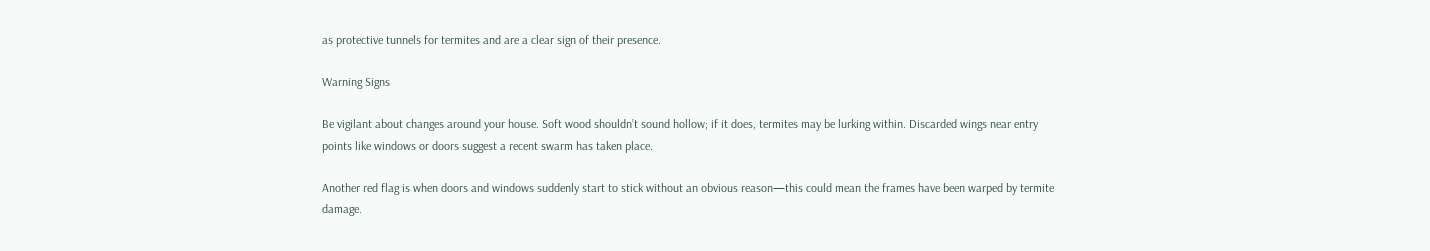as protective tunnels for termites and are a clear sign of their presence.

Warning Signs

Be vigilant about changes around your house. Soft wood shouldn’t sound hollow; if it does, termites may be lurking within. Discarded wings near entry points like windows or doors suggest a recent swarm has taken place.

Another red flag is when doors and windows suddenly start to stick without an obvious reason—this could mean the frames have been warped by termite damage.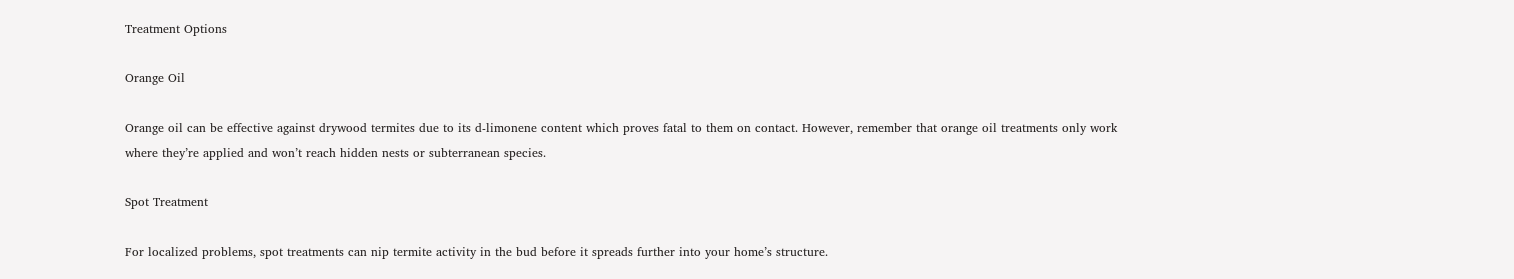Treatment Options

Orange Oil

Orange oil can be effective against drywood termites due to its d-limonene content which proves fatal to them on contact. However, remember that orange oil treatments only work where they’re applied and won’t reach hidden nests or subterranean species.

Spot Treatment

For localized problems, spot treatments can nip termite activity in the bud before it spreads further into your home’s structure.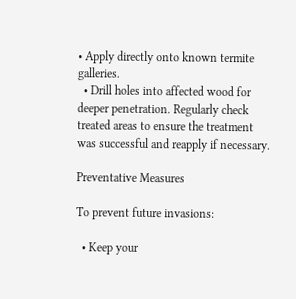• Apply directly onto known termite galleries.
  • Drill holes into affected wood for deeper penetration. Regularly check treated areas to ensure the treatment was successful and reapply if necessary.

Preventative Measures

To prevent future invasions:

  • Keep your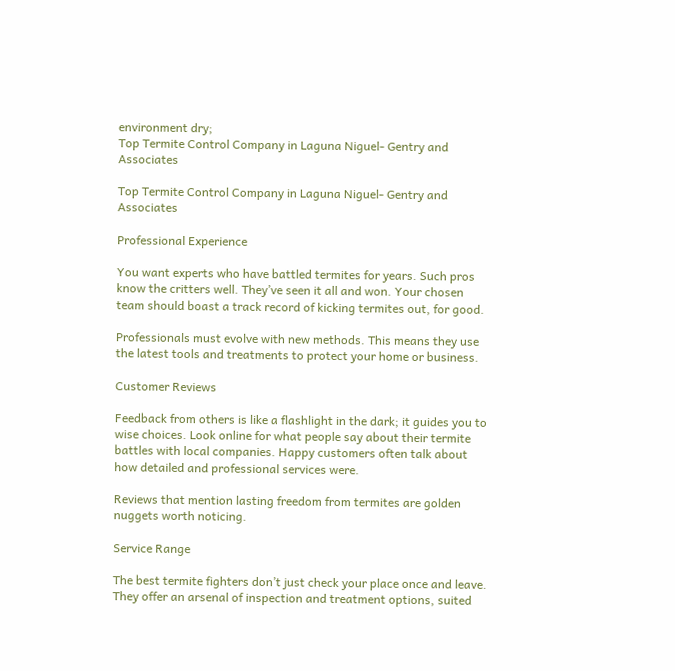environment dry;
Top Termite Control Company in Laguna Niguel- Gentry and Associates

Top Termite Control Company in Laguna Niguel- Gentry and Associates

Professional Experience

You want experts who have battled termites for years. Such pros know the critters well. They’ve seen it all and won. Your chosen team should boast a track record of kicking termites out, for good.

Professionals must evolve with new methods. This means they use the latest tools and treatments to protect your home or business.

Customer Reviews

Feedback from others is like a flashlight in the dark; it guides you to wise choices. Look online for what people say about their termite battles with local companies. Happy customers often talk about how detailed and professional services were.

Reviews that mention lasting freedom from termites are golden nuggets worth noticing.

Service Range

The best termite fighters don’t just check your place once and leave. They offer an arsenal of inspection and treatment options, suited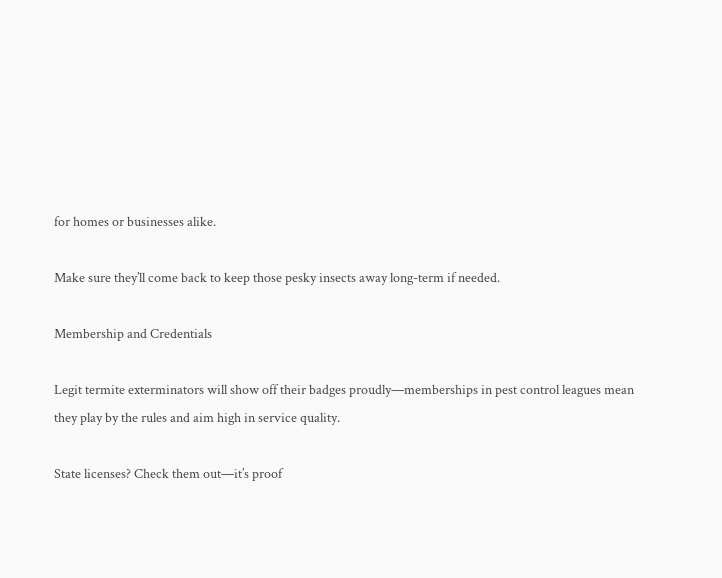for homes or businesses alike.

Make sure they’ll come back to keep those pesky insects away long-term if needed.

Membership and Credentials

Legit termite exterminators will show off their badges proudly—memberships in pest control leagues mean they play by the rules and aim high in service quality.

State licenses? Check them out—it’s proof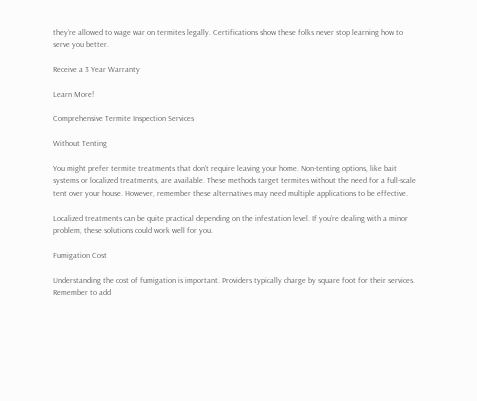they’re allowed to wage war on termites legally. Certifications show these folks never stop learning how to serve you better.

Receive a 3 Year Warranty

Learn More!

Comprehensive Termite Inspection Services

Without Tenting

You might prefer termite treatments that don’t require leaving your home. Non-tenting options, like bait systems or localized treatments, are available. These methods target termites without the need for a full-scale tent over your house. However, remember these alternatives may need multiple applications to be effective.

Localized treatments can be quite practical depending on the infestation level. If you’re dealing with a minor problem, these solutions could work well for you.

Fumigation Cost

Understanding the cost of fumigation is important. Providers typically charge by square foot for their services. Remember to add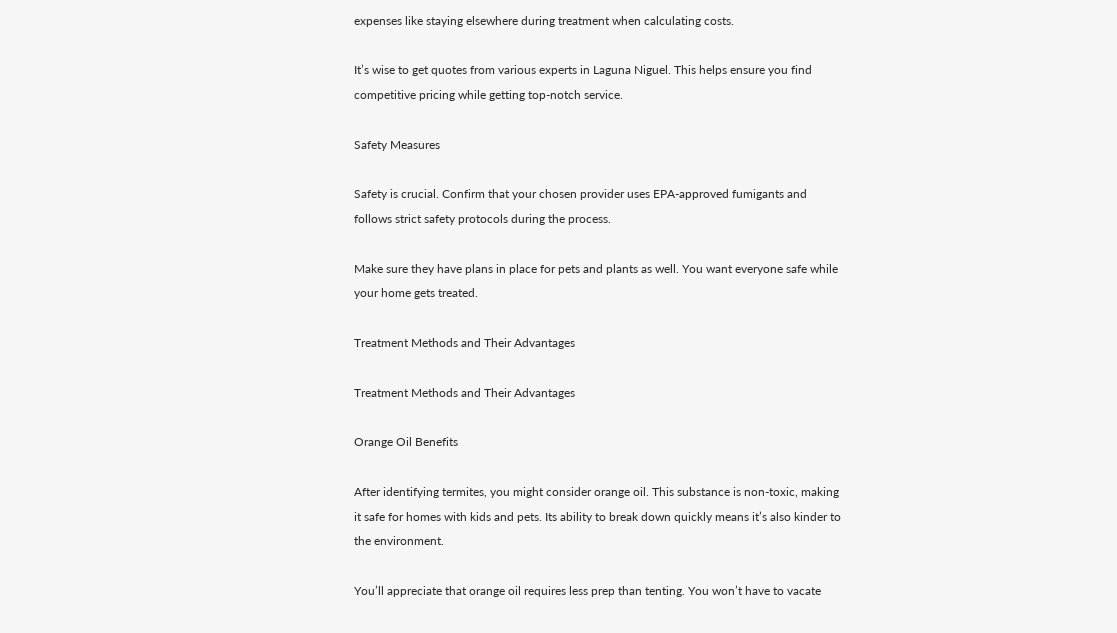expenses like staying elsewhere during treatment when calculating costs.

It’s wise to get quotes from various experts in Laguna Niguel. This helps ensure you find competitive pricing while getting top-notch service.

Safety Measures

Safety is crucial. Confirm that your chosen provider uses EPA-approved fumigants and follows strict safety protocols during the process.

Make sure they have plans in place for pets and plants as well. You want everyone safe while your home gets treated.

Treatment Methods and Their Advantages

Treatment Methods and Their Advantages

Orange Oil Benefits

After identifying termites, you might consider orange oil. This substance is non-toxic, making it safe for homes with kids and pets. Its ability to break down quickly means it’s also kinder to the environment.

You’ll appreciate that orange oil requires less prep than tenting. You won’t have to vacate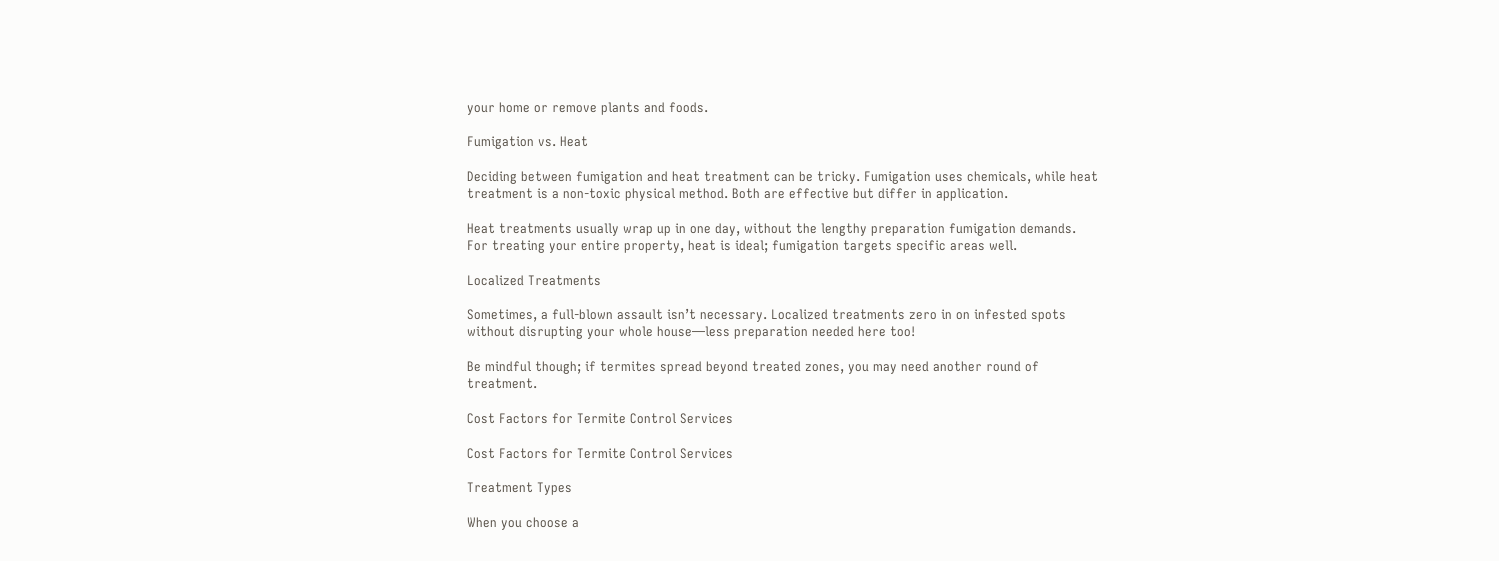your home or remove plants and foods.

Fumigation vs. Heat

Deciding between fumigation and heat treatment can be tricky. Fumigation uses chemicals, while heat treatment is a non-toxic physical method. Both are effective but differ in application.

Heat treatments usually wrap up in one day, without the lengthy preparation fumigation demands. For treating your entire property, heat is ideal; fumigation targets specific areas well.

Localized Treatments

Sometimes, a full-blown assault isn’t necessary. Localized treatments zero in on infested spots without disrupting your whole house—less preparation needed here too!

Be mindful though; if termites spread beyond treated zones, you may need another round of treatment.

Cost Factors for Termite Control Services

Cost Factors for Termite Control Services

Treatment Types

When you choose a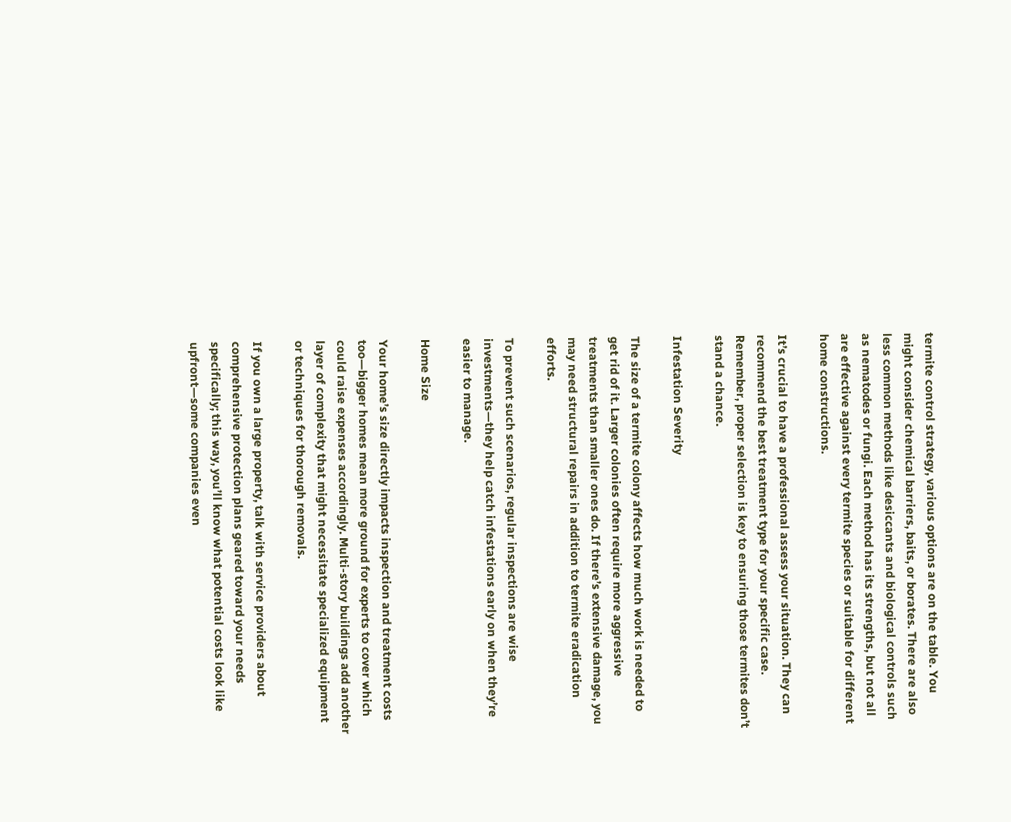termite control strategy, various options are on the table. You might consider chemical barriers, baits, or borates. There are also less common methods like desiccants and biological controls such as nematodes or fungi. Each method has its strengths, but not all are effective against every termite species or suitable for different home constructions.

It’s crucial to have a professional assess your situation. They can recommend the best treatment type for your specific case. Remember, proper selection is key to ensuring those termites don’t stand a chance.

Infestation Severity

The size of a termite colony affects how much work is needed to get rid of it. Larger colonies often require more aggressive treatments than smaller ones do. If there’s extensive damage, you may need structural repairs in addition to termite eradication efforts.

To prevent such scenarios, regular inspections are wise investments—they help catch infestations early on when they’re easier to manage.

Home Size

Your home’s size directly impacts inspection and treatment costs too—bigger homes mean more ground for experts to cover which could raise expenses accordingly. Multi-story buildings add another layer of complexity that might necessitate specialized equipment or techniques for thorough removals.

If you own a large property, talk with service providers about comprehensive protection plans geared toward your needs specifically; this way, you’ll know what potential costs look like upfront—some companies even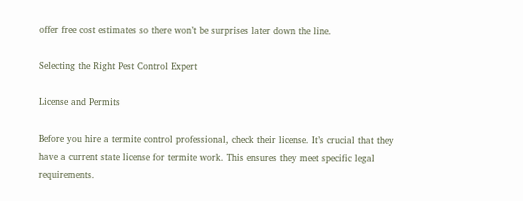offer free cost estimates so there won’t be surprises later down the line.

Selecting the Right Pest Control Expert

License and Permits

Before you hire a termite control professional, check their license. It’s crucial that they have a current state license for termite work. This ensures they meet specific legal requirements.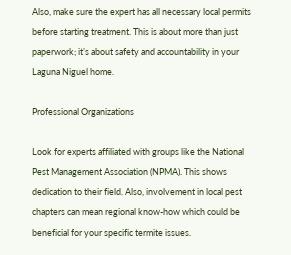Also, make sure the expert has all necessary local permits before starting treatment. This is about more than just paperwork; it’s about safety and accountability in your Laguna Niguel home.

Professional Organizations

Look for experts affiliated with groups like the National Pest Management Association (NPMA). This shows dedication to their field. Also, involvement in local pest chapters can mean regional know-how which could be beneficial for your specific termite issues.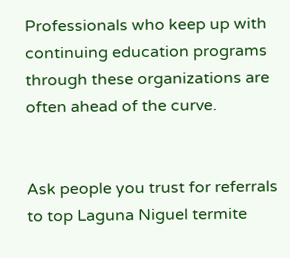Professionals who keep up with continuing education programs through these organizations are often ahead of the curve.


Ask people you trust for referrals to top Laguna Niguel termite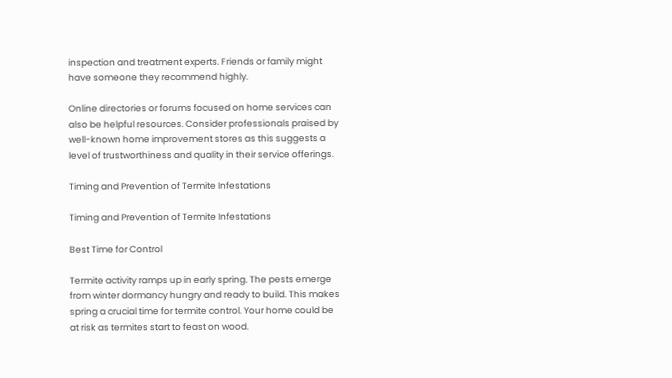inspection and treatment experts. Friends or family might have someone they recommend highly.

Online directories or forums focused on home services can also be helpful resources. Consider professionals praised by well-known home improvement stores as this suggests a level of trustworthiness and quality in their service offerings.

Timing and Prevention of Termite Infestations

Timing and Prevention of Termite Infestations

Best Time for Control

Termite activity ramps up in early spring. The pests emerge from winter dormancy hungry and ready to build. This makes spring a crucial time for termite control. Your home could be at risk as termites start to feast on wood.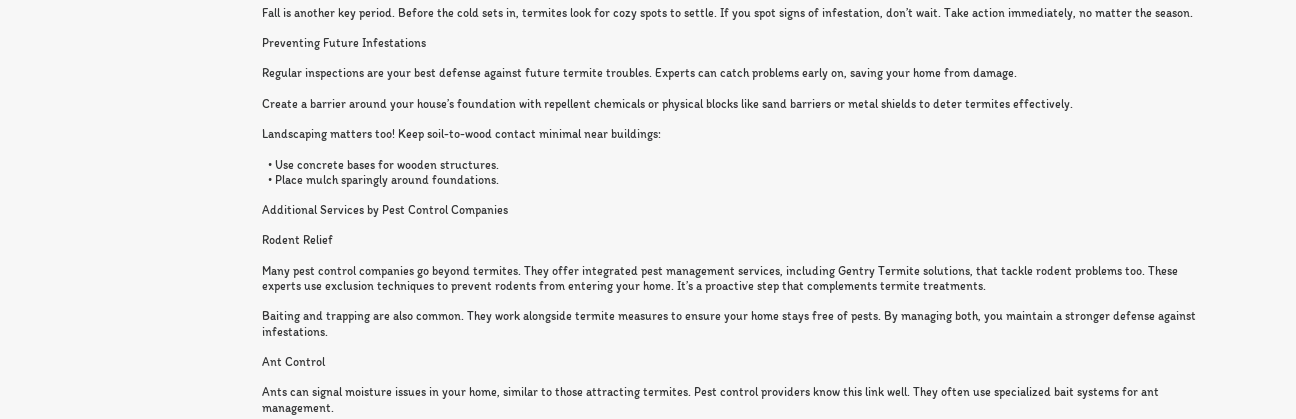Fall is another key period. Before the cold sets in, termites look for cozy spots to settle. If you spot signs of infestation, don’t wait. Take action immediately, no matter the season.

Preventing Future Infestations

Regular inspections are your best defense against future termite troubles. Experts can catch problems early on, saving your home from damage.

Create a barrier around your house’s foundation with repellent chemicals or physical blocks like sand barriers or metal shields to deter termites effectively.

Landscaping matters too! Keep soil-to-wood contact minimal near buildings:

  • Use concrete bases for wooden structures.
  • Place mulch sparingly around foundations.

Additional Services by Pest Control Companies

Rodent Relief

Many pest control companies go beyond termites. They offer integrated pest management services, including Gentry Termite solutions, that tackle rodent problems too. These experts use exclusion techniques to prevent rodents from entering your home. It’s a proactive step that complements termite treatments.

Baiting and trapping are also common. They work alongside termite measures to ensure your home stays free of pests. By managing both, you maintain a stronger defense against infestations.

Ant Control

Ants can signal moisture issues in your home, similar to those attracting termites. Pest control providers know this link well. They often use specialized bait systems for ant management.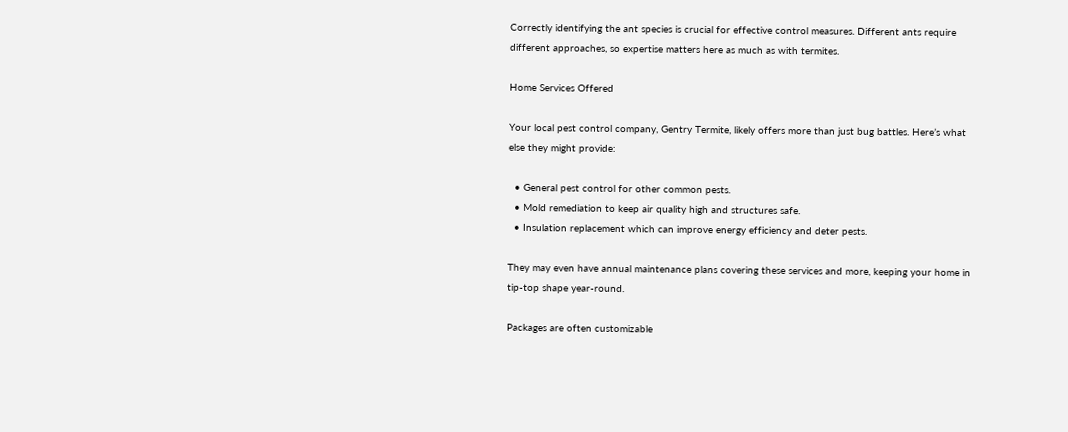Correctly identifying the ant species is crucial for effective control measures. Different ants require different approaches, so expertise matters here as much as with termites.

Home Services Offered

Your local pest control company, Gentry Termite, likely offers more than just bug battles. Here’s what else they might provide:

  • General pest control for other common pests.
  • Mold remediation to keep air quality high and structures safe.
  • Insulation replacement which can improve energy efficiency and deter pests.

They may even have annual maintenance plans covering these services and more, keeping your home in tip-top shape year-round.

Packages are often customizable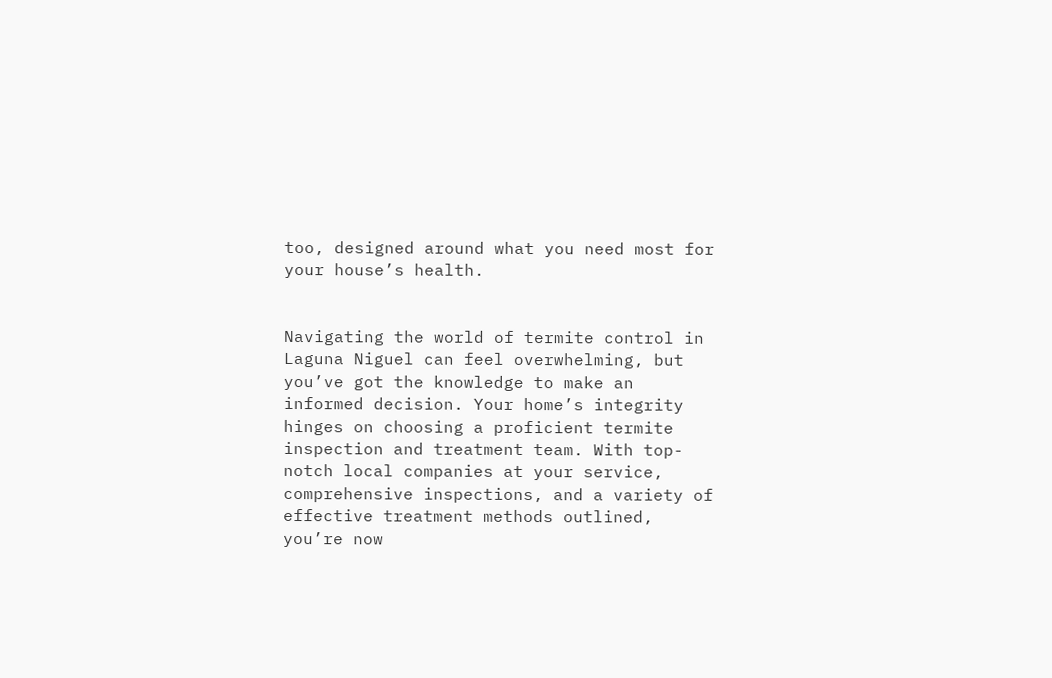too, designed around what you need most for your house’s health.


Navigating the world of termite control in Laguna Niguel can feel overwhelming, but you’ve got the knowledge to make an informed decision. Your home’s integrity hinges on choosing a proficient termite inspection and treatment team. With top-notch local companies at your service, comprehensive inspections, and a variety of effective treatment methods outlined, you’re now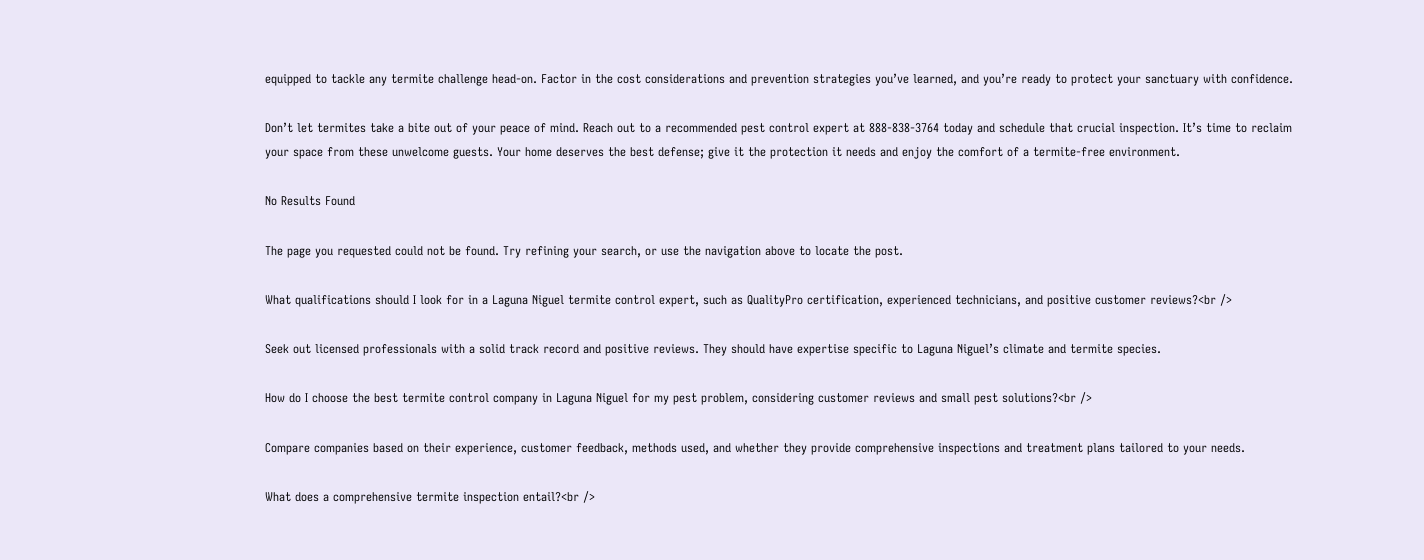equipped to tackle any termite challenge head-on. Factor in the cost considerations and prevention strategies you’ve learned, and you’re ready to protect your sanctuary with confidence.

Don’t let termites take a bite out of your peace of mind. Reach out to a recommended pest control expert at 888-838-3764 today and schedule that crucial inspection. It’s time to reclaim your space from these unwelcome guests. Your home deserves the best defense; give it the protection it needs and enjoy the comfort of a termite-free environment.

No Results Found

The page you requested could not be found. Try refining your search, or use the navigation above to locate the post.

What qualifications should I look for in a Laguna Niguel termite control expert, such as QualityPro certification, experienced technicians, and positive customer reviews?<br />

Seek out licensed professionals with a solid track record and positive reviews. They should have expertise specific to Laguna Niguel’s climate and termite species.

How do I choose the best termite control company in Laguna Niguel for my pest problem, considering customer reviews and small pest solutions?<br />

Compare companies based on their experience, customer feedback, methods used, and whether they provide comprehensive inspections and treatment plans tailored to your needs.

What does a comprehensive termite inspection entail?<br />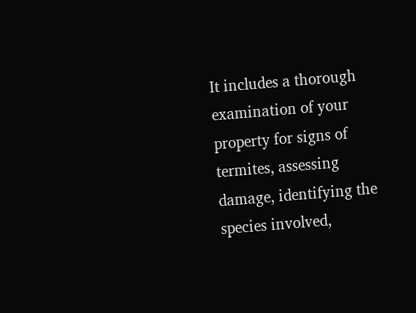It includes a thorough examination of your property for signs of termites, assessing damage, identifying the species involved,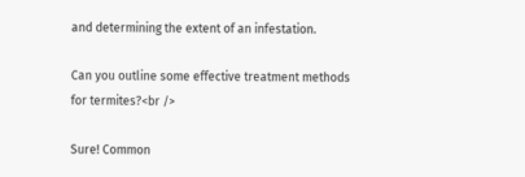and determining the extent of an infestation.

Can you outline some effective treatment methods for termites?<br />

Sure! Common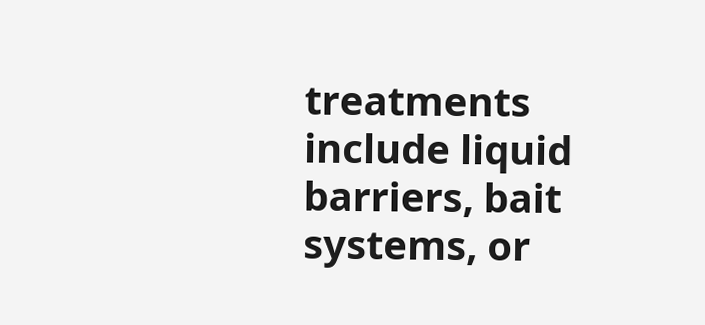treatments include liquid barriers, bait systems, or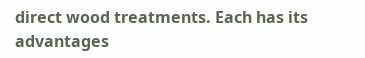direct wood treatments. Each has its advantages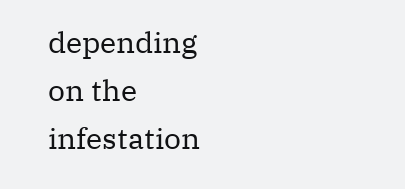depending on the infestation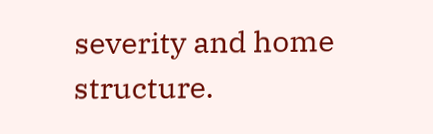severity and home structure.